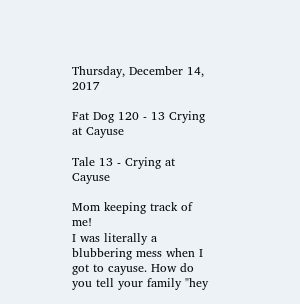Thursday, December 14, 2017

Fat Dog 120 - 13 Crying at Cayuse

Tale 13 - Crying at Cayuse

Mom keeping track of me!
I was literally a blubbering mess when I got to cayuse. How do you tell your family "hey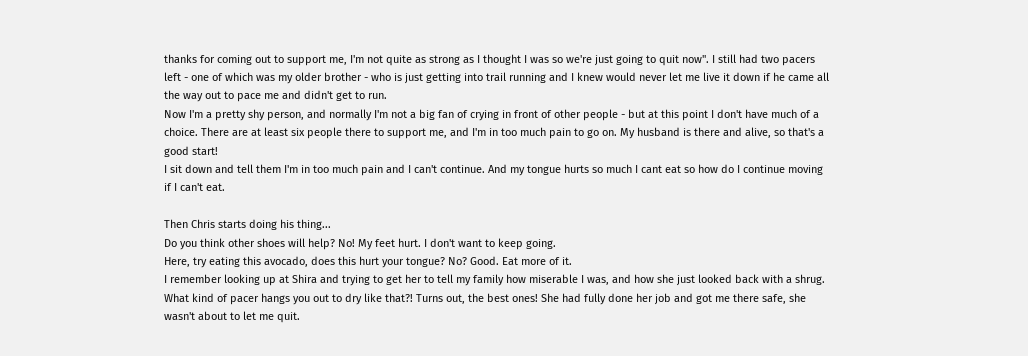thanks for coming out to support me, I'm not quite as strong as I thought I was so we're just going to quit now". I still had two pacers left - one of which was my older brother - who is just getting into trail running and I knew would never let me live it down if he came all the way out to pace me and didn't get to run.
Now I'm a pretty shy person, and normally I'm not a big fan of crying in front of other people - but at this point I don't have much of a choice. There are at least six people there to support me, and I'm in too much pain to go on. My husband is there and alive, so that's a good start!
I sit down and tell them I'm in too much pain and I can't continue. And my tongue hurts so much I cant eat so how do I continue moving if I can't eat.

Then Chris starts doing his thing...
Do you think other shoes will help? No! My feet hurt. I don't want to keep going.
Here, try eating this avocado, does this hurt your tongue? No? Good. Eat more of it.
I remember looking up at Shira and trying to get her to tell my family how miserable I was, and how she just looked back with a shrug. What kind of pacer hangs you out to dry like that?! Turns out, the best ones! She had fully done her job and got me there safe, she wasn't about to let me quit.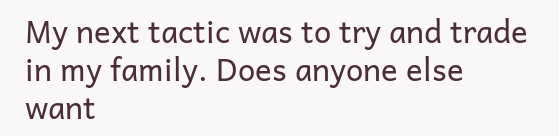My next tactic was to try and trade in my family. Does anyone else want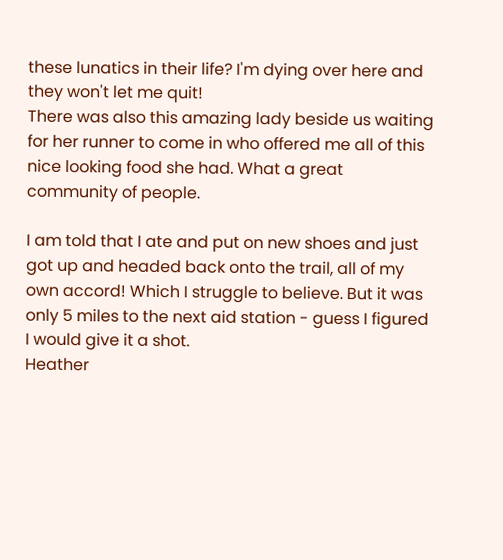these lunatics in their life? I'm dying over here and they won't let me quit!
There was also this amazing lady beside us waiting for her runner to come in who offered me all of this nice looking food she had. What a great community of people.

I am told that I ate and put on new shoes and just got up and headed back onto the trail, all of my own accord! Which I struggle to believe. But it was only 5 miles to the next aid station - guess I figured I would give it a shot.
Heather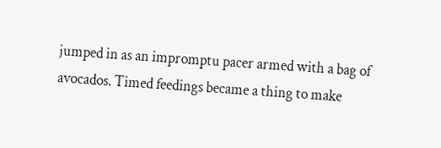jumped in as an impromptu pacer armed with a bag of avocados. Timed feedings became a thing to make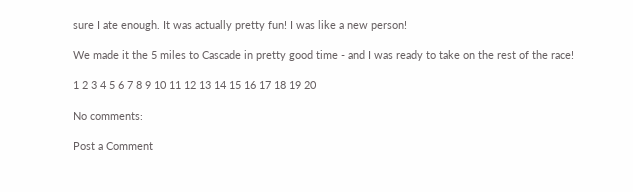sure I ate enough. It was actually pretty fun! I was like a new person!

We made it the 5 miles to Cascade in pretty good time - and I was ready to take on the rest of the race!

1 2 3 4 5 6 7 8 9 10 11 12 13 14 15 16 17 18 19 20

No comments:

Post a Comment